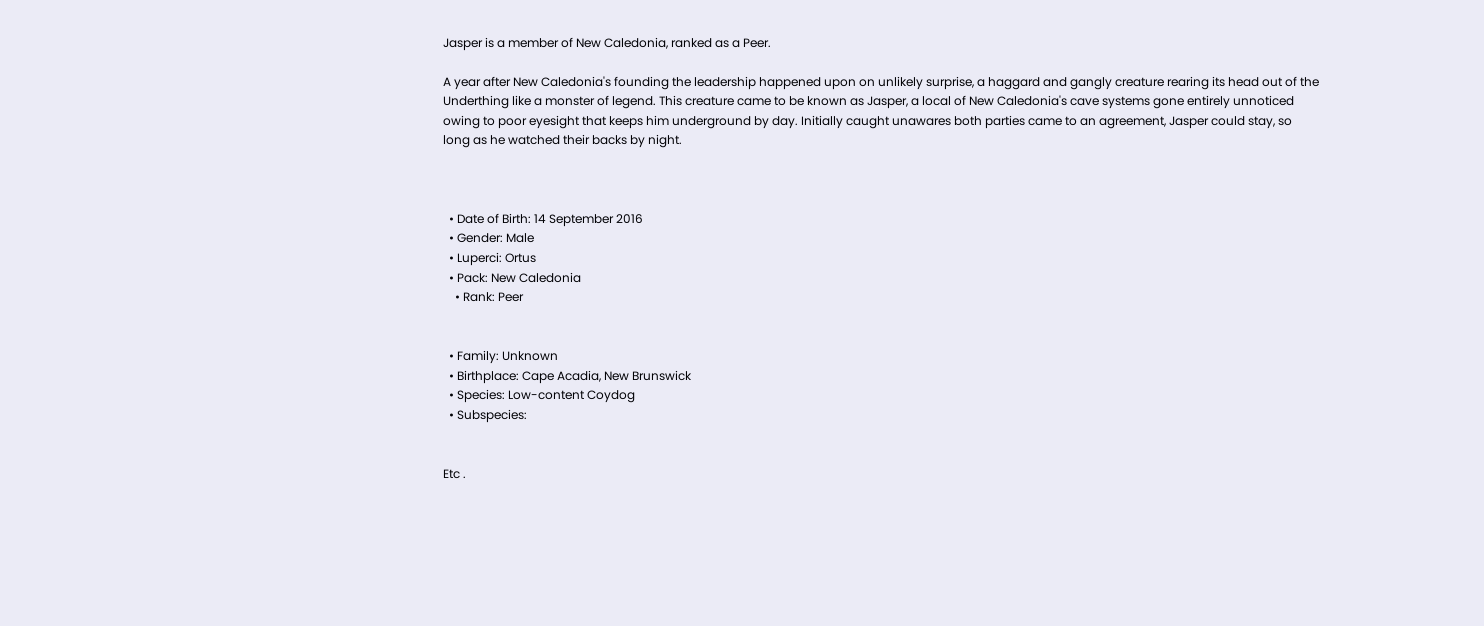Jasper is a member of New Caledonia, ranked as a Peer.

A year after New Caledonia's founding the leadership happened upon on unlikely surprise, a haggard and gangly creature rearing its head out of the Underthing like a monster of legend. This creature came to be known as Jasper, a local of New Caledonia's cave systems gone entirely unnoticed owing to poor eyesight that keeps him underground by day. Initially caught unawares both parties came to an agreement, Jasper could stay, so long as he watched their backs by night.



  • Date of Birth: 14 September 2016
  • Gender: Male
  • Luperci: Ortus
  • Pack: New Caledonia
    • Rank: Peer


  • Family: Unknown
  • Birthplace: Cape Acadia, New Brunswick
  • Species: Low-content Coydog
  • Subspecies:


Etc .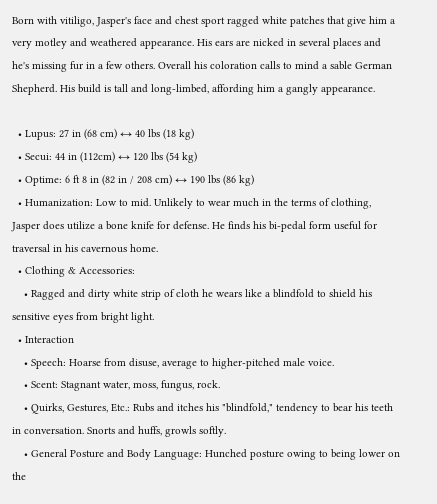Born with vitiligo, Jasper's face and chest sport ragged white patches that give him a very motley and weathered appearance. His ears are nicked in several places and he's missing fur in a few others. Overall his coloration calls to mind a sable German Shepherd. His build is tall and long-limbed, affording him a gangly appearance.

  • Lupus: 27 in (68 cm) ↔ 40 lbs (18 kg)
  • Secui: 44 in (112cm) ↔ 120 lbs (54 kg)
  • Optime: 6 ft 8 in (82 in / 208 cm) ↔ 190 lbs (86 kg)
  • Humanization: Low to mid. Unlikely to wear much in the terms of clothing, Jasper does utilize a bone knife for defense. He finds his bi-pedal form useful for traversal in his cavernous home.
  • Clothing & Accessories:
    • Ragged and dirty white strip of cloth he wears like a blindfold to shield his sensitive eyes from bright light.
  • Interaction
    • Speech: Hoarse from disuse, average to higher-pitched male voice.
    • Scent: Stagnant water, moss, fungus, rock.
    • Quirks, Gestures, Etc.: Rubs and itches his "blindfold," tendency to bear his teeth in conversation. Snorts and huffs, growls softly.
    • General Posture and Body Language: Hunched posture owing to being lower on the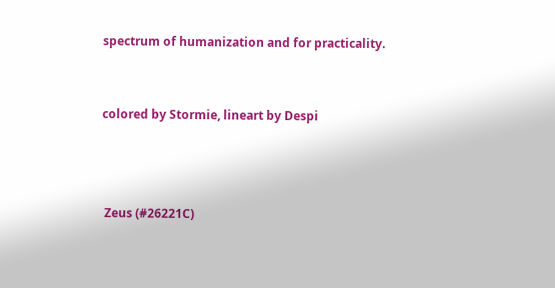spectrum of humanization and for practicality.


colored by Stormie, lineart by Despi



 Zeus (#26221C)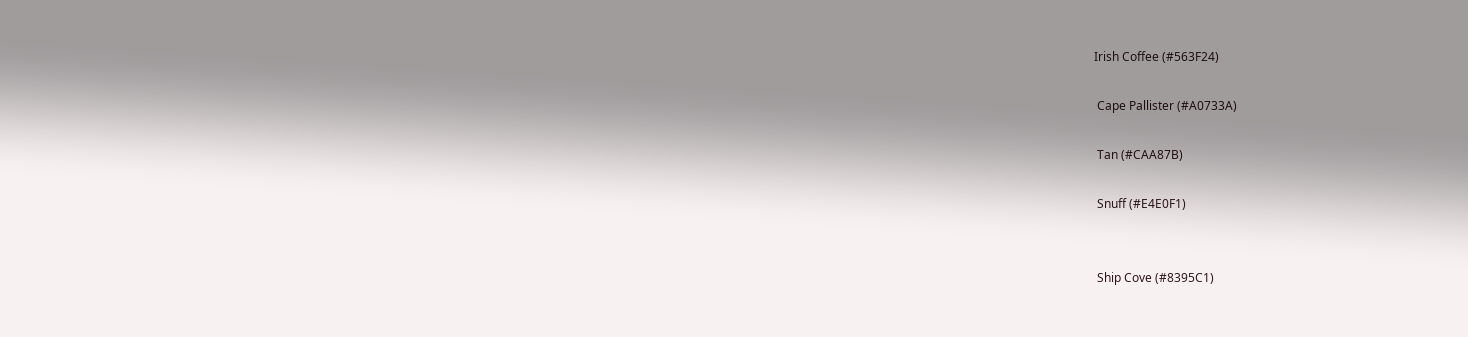Irish Coffee (#563F24)

 Cape Pallister (#A0733A)

 Tan (#CAA87B)

 Snuff (#E4E0F1)


 Ship Cove (#8395C1)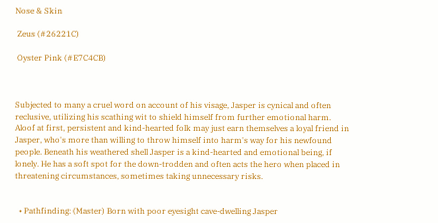Nose & Skin

 Zeus (#26221C)

 Oyster Pink (#E7C4CB)



Subjected to many a cruel word on account of his visage, Jasper is cynical and often reclusive, utilizing his scathing wit to shield himself from further emotional harm. Aloof at first, persistent and kind-hearted folk may just earn themselves a loyal friend in Jasper, who's more than willing to throw himself into harm's way for his newfound people. Beneath his weathered shell Jasper is a kind-hearted and emotional being, if lonely. He has a soft spot for the down-trodden and often acts the hero when placed in threatening circumstances, sometimes taking unnecessary risks.


  • Pathfinding: (Master) Born with poor eyesight cave-dwelling Jasper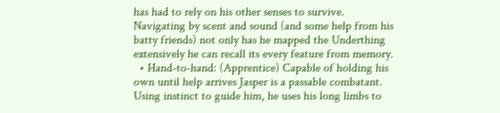has had to rely on his other senses to survive. Navigating by scent and sound (and some help from his batty friends) not only has he mapped the Underthing extensively he can recall its every feature from memory.
  • Hand-to-hand: (Apprentice) Capable of holding his own until help arrives Jasper is a passable combatant. Using instinct to guide him, he uses his long limbs to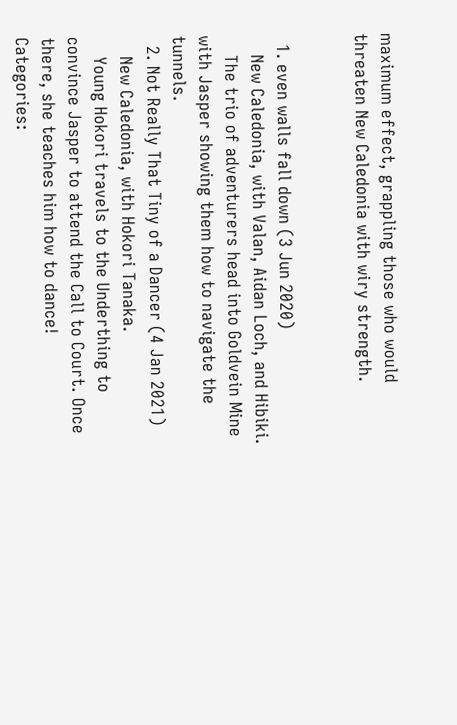maximum effect, grappling those who would threaten New Caledonia with wiry strength.


  1. even walls fall down (3 Jun 2020)
    New Caledonia, with Valan, Aidan Loch, and Hibiki.
    The trio of adventurers head into Goldvein Mine with Jasper showing them how to navigate the tunnels.
  2. Not Really That Tiny of a Dancer (4 Jan 2021)
    New Caledonia, with Hokori Tanaka.
    Young Hokori travels to the Underthing to convince Jasper to attend the Call to Court. Once there, she teaches him how to dance!
Categories: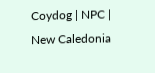Coydog | NPC | New Caledonia